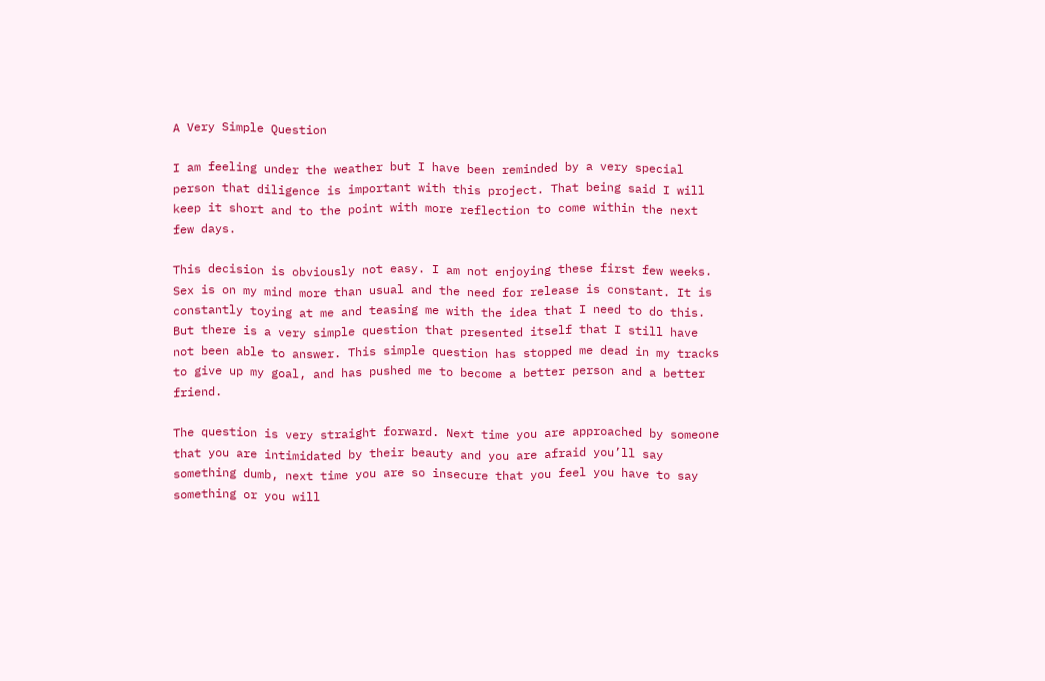A Very Simple Question

I am feeling under the weather but I have been reminded by a very special person that diligence is important with this project. That being said I will keep it short and to the point with more reflection to come within the next few days.

This decision is obviously not easy. I am not enjoying these first few weeks. Sex is on my mind more than usual and the need for release is constant. It is constantly toying at me and teasing me with the idea that I need to do this. But there is a very simple question that presented itself that I still have not been able to answer. This simple question has stopped me dead in my tracks to give up my goal, and has pushed me to become a better person and a better friend.

The question is very straight forward. Next time you are approached by someone that you are intimidated by their beauty and you are afraid you’ll say something dumb, next time you are so insecure that you feel you have to say something or you will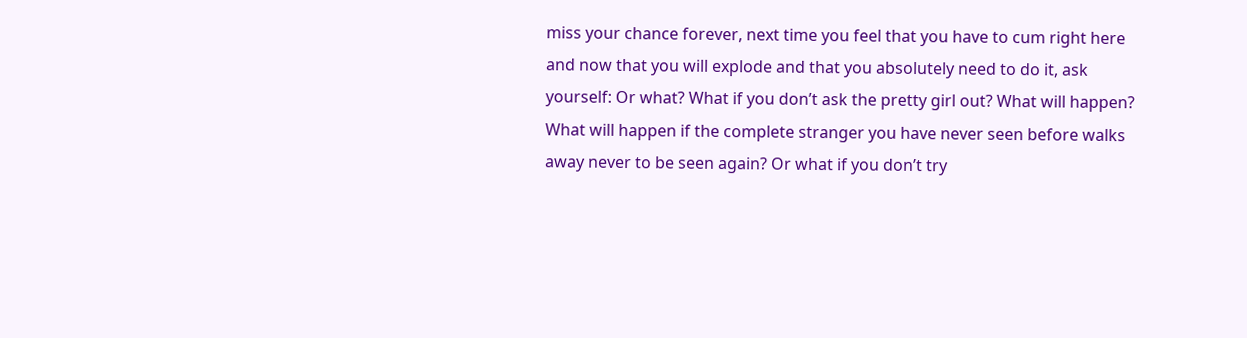miss your chance forever, next time you feel that you have to cum right here and now that you will explode and that you absolutely need to do it, ask yourself: Or what? What if you don’t ask the pretty girl out? What will happen? What will happen if the complete stranger you have never seen before walks away never to be seen again? Or what if you don’t try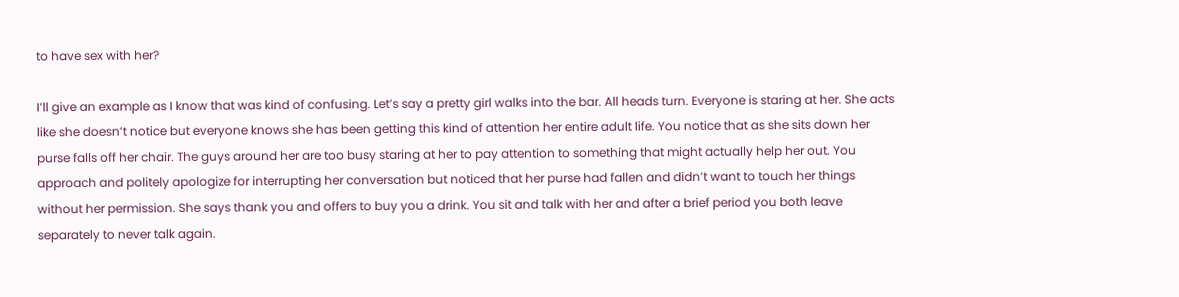to have sex with her?

I’ll give an example as I know that was kind of confusing. Let’s say a pretty girl walks into the bar. All heads turn. Everyone is staring at her. She acts like she doesn’t notice but everyone knows she has been getting this kind of attention her entire adult life. You notice that as she sits down her purse falls off her chair. The guys around her are too busy staring at her to pay attention to something that might actually help her out. You approach and politely apologize for interrupting her conversation but noticed that her purse had fallen and didn’t want to touch her things without her permission. She says thank you and offers to buy you a drink. You sit and talk with her and after a brief period you both leave separately to never talk again.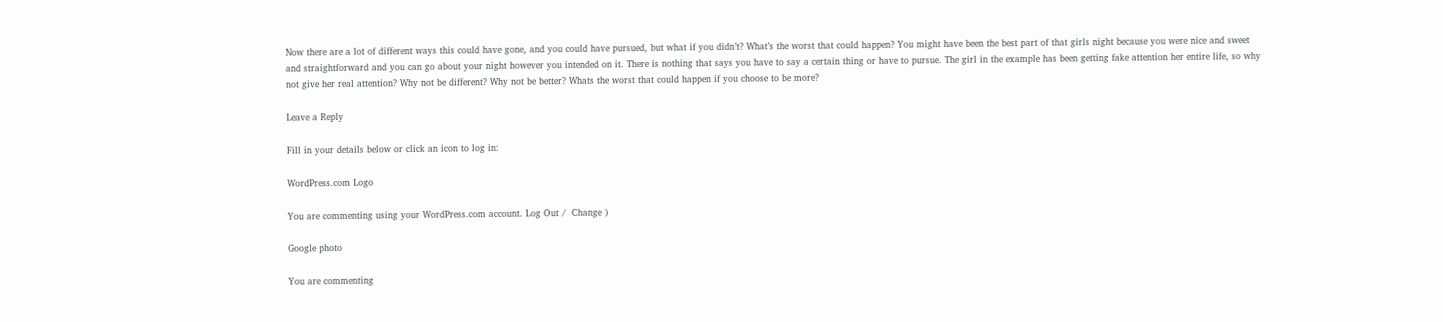Now there are a lot of different ways this could have gone, and you could have pursued, but what if you didn’t? What’s the worst that could happen? You might have been the best part of that girls night because you were nice and sweet and straightforward and you can go about your night however you intended on it. There is nothing that says you have to say a certain thing or have to pursue. The girl in the example has been getting fake attention her entire life, so why not give her real attention? Why not be different? Why not be better? Whats the worst that could happen if you choose to be more?

Leave a Reply

Fill in your details below or click an icon to log in:

WordPress.com Logo

You are commenting using your WordPress.com account. Log Out /  Change )

Google photo

You are commenting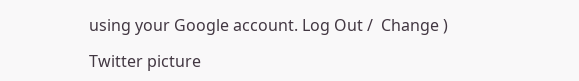using your Google account. Log Out /  Change )

Twitter picture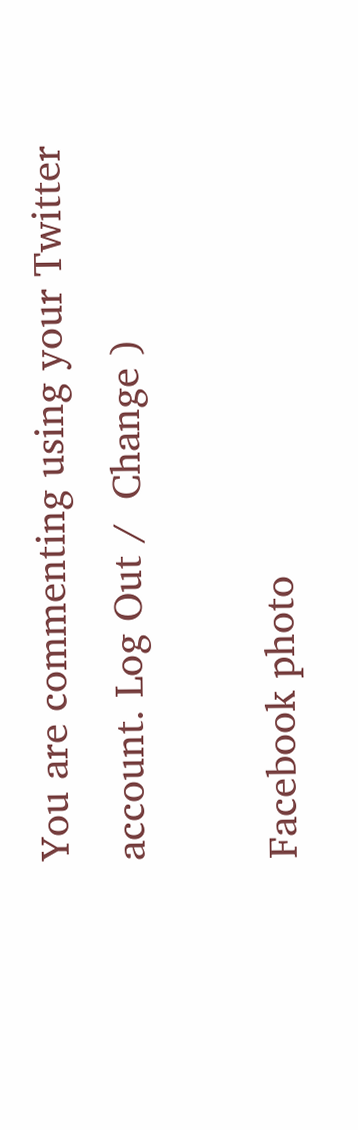You are commenting using your Twitter account. Log Out /  Change )

Facebook photo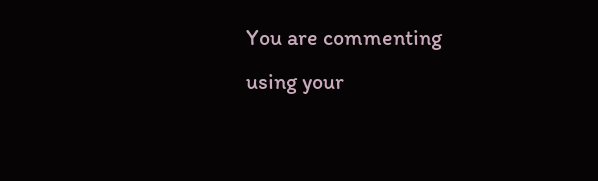You are commenting using your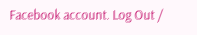Facebook account. Log Out /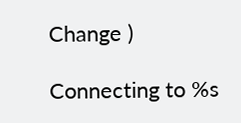Change )

Connecting to %s